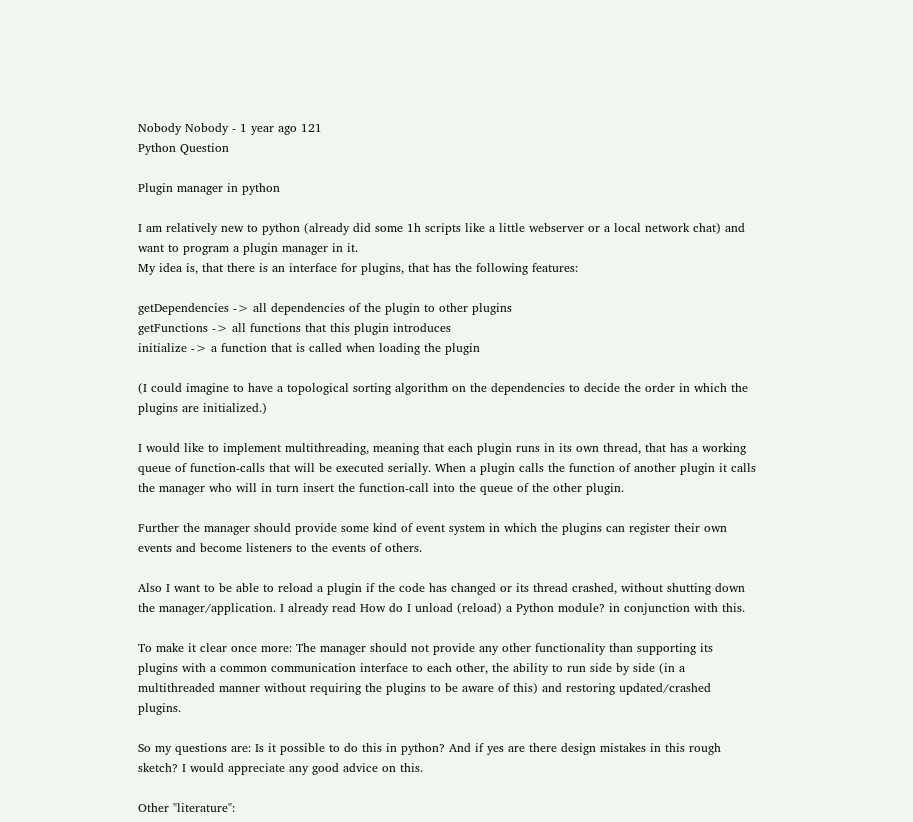Nobody Nobody - 1 year ago 121
Python Question

Plugin manager in python

I am relatively new to python (already did some 1h scripts like a little webserver or a local network chat) and want to program a plugin manager in it.
My idea is, that there is an interface for plugins, that has the following features:

getDependencies -> all dependencies of the plugin to other plugins
getFunctions -> all functions that this plugin introduces
initialize -> a function that is called when loading the plugin

(I could imagine to have a topological sorting algorithm on the dependencies to decide the order in which the plugins are initialized.)

I would like to implement multithreading, meaning that each plugin runs in its own thread, that has a working queue of function-calls that will be executed serially. When a plugin calls the function of another plugin it calls the manager who will in turn insert the function-call into the queue of the other plugin.

Further the manager should provide some kind of event system in which the plugins can register their own events and become listeners to the events of others.

Also I want to be able to reload a plugin if the code has changed or its thread crashed, without shutting down the manager/application. I already read How do I unload (reload) a Python module? in conjunction with this.

To make it clear once more: The manager should not provide any other functionality than supporting its plugins with a common communication interface to each other, the ability to run side by side (in a multithreaded manner without requiring the plugins to be aware of this) and restoring updated/crashed plugins.

So my questions are: Is it possible to do this in python? And if yes are there design mistakes in this rough sketch? I would appreciate any good advice on this.

Other "literature":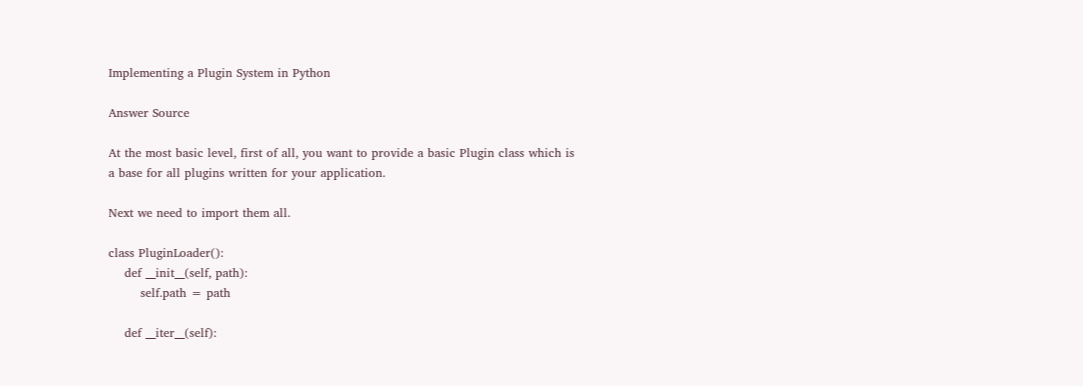Implementing a Plugin System in Python

Answer Source

At the most basic level, first of all, you want to provide a basic Plugin class which is a base for all plugins written for your application.

Next we need to import them all.

class PluginLoader():
    def __init__(self, path):
        self.path = path

    def __iter__(self):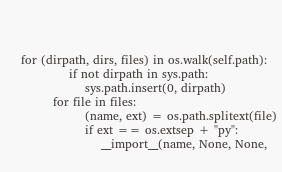for (dirpath, dirs, files) in os.walk(self.path):
            if not dirpath in sys.path:
                sys.path.insert(0, dirpath)
        for file in files:
                (name, ext) = os.path.splitext(file)
                if ext == os.extsep + "py":
                    __import__(name, None, None,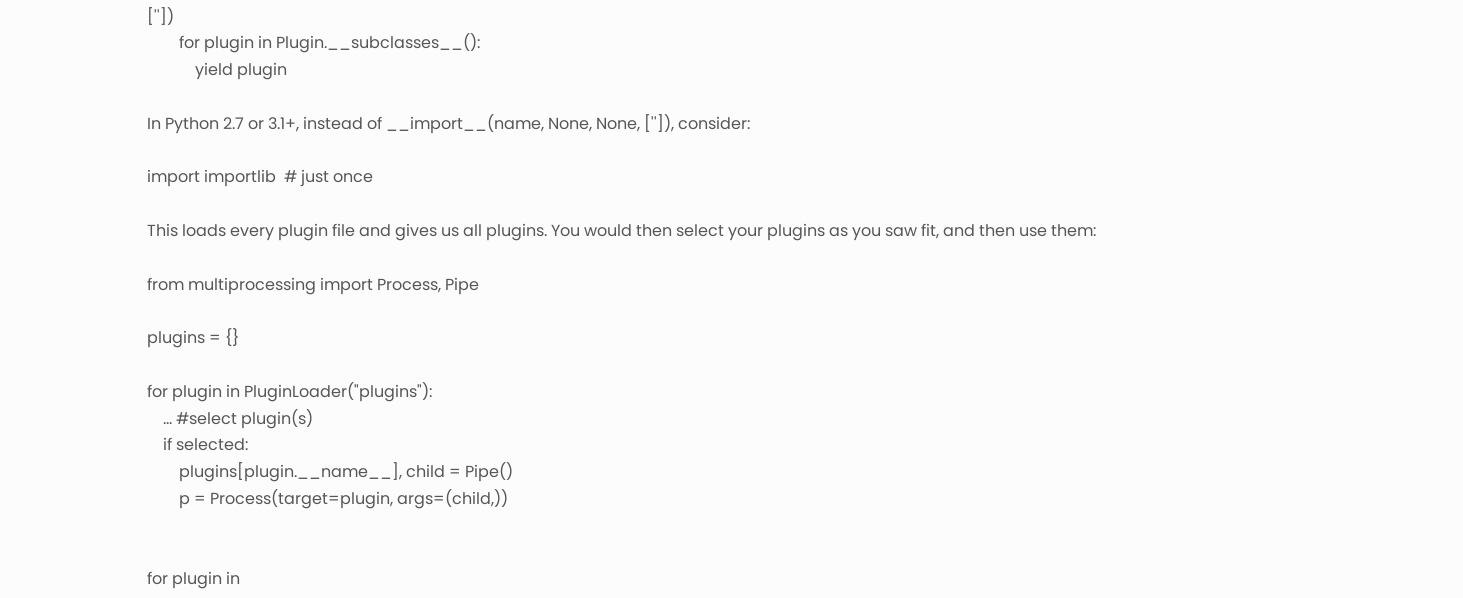[''])
        for plugin in Plugin.__subclasses__():
            yield plugin

In Python 2.7 or 3.1+, instead of __import__(name, None, None, ['']), consider:

import importlib  # just once

This loads every plugin file and gives us all plugins. You would then select your plugins as you saw fit, and then use them:

from multiprocessing import Process, Pipe

plugins = {}

for plugin in PluginLoader("plugins"):
    ... #select plugin(s)
    if selected:
        plugins[plugin.__name__], child = Pipe()
        p = Process(target=plugin, args=(child,))


for plugin in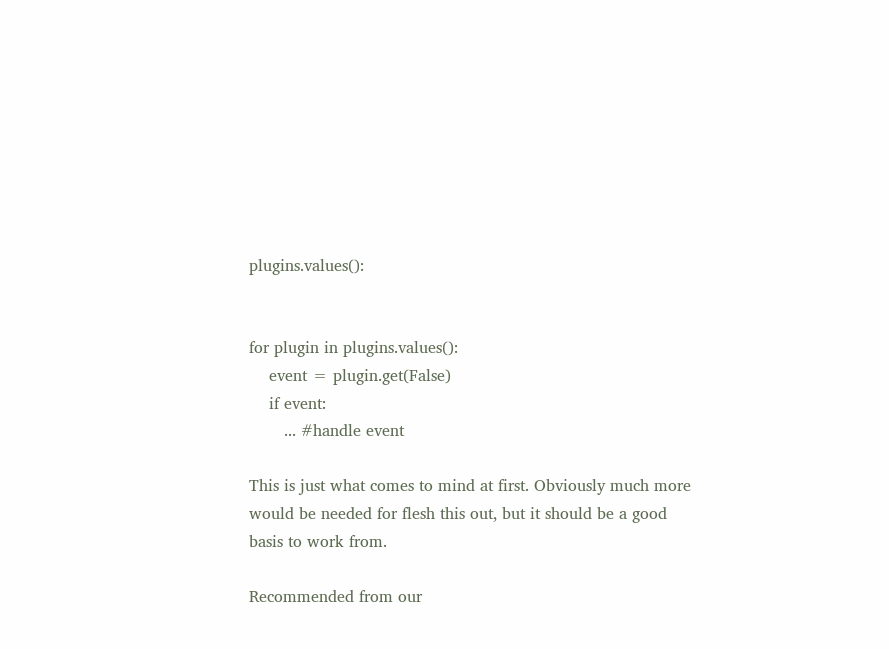plugins.values():


for plugin in plugins.values():
    event = plugin.get(False)
    if event:
       ... #handle event

This is just what comes to mind at first. Obviously much more would be needed for flesh this out, but it should be a good basis to work from.

Recommended from our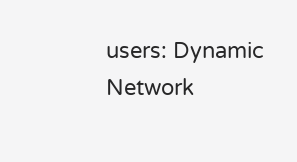users: Dynamic Network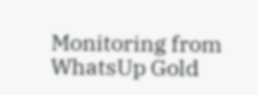Monitoring from WhatsUp Gold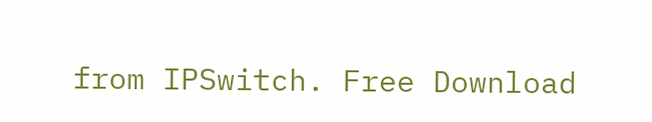from IPSwitch. Free Download